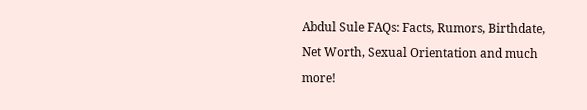Abdul Sule FAQs: Facts, Rumors, Birthdate, Net Worth, Sexual Orientation and much more!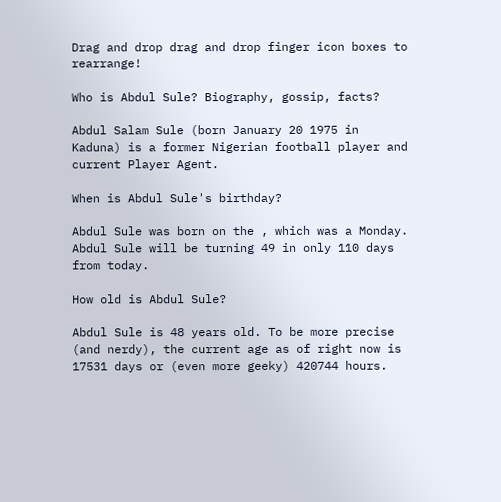Drag and drop drag and drop finger icon boxes to rearrange!

Who is Abdul Sule? Biography, gossip, facts?

Abdul Salam Sule (born January 20 1975 in Kaduna) is a former Nigerian football player and current Player Agent.

When is Abdul Sule's birthday?

Abdul Sule was born on the , which was a Monday. Abdul Sule will be turning 49 in only 110 days from today.

How old is Abdul Sule?

Abdul Sule is 48 years old. To be more precise (and nerdy), the current age as of right now is 17531 days or (even more geeky) 420744 hours.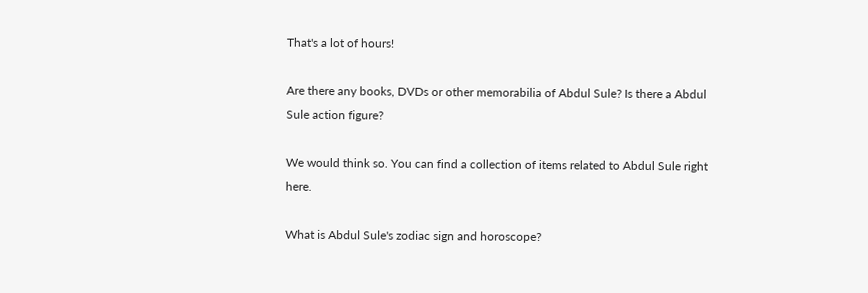That's a lot of hours!

Are there any books, DVDs or other memorabilia of Abdul Sule? Is there a Abdul Sule action figure?

We would think so. You can find a collection of items related to Abdul Sule right here.

What is Abdul Sule's zodiac sign and horoscope?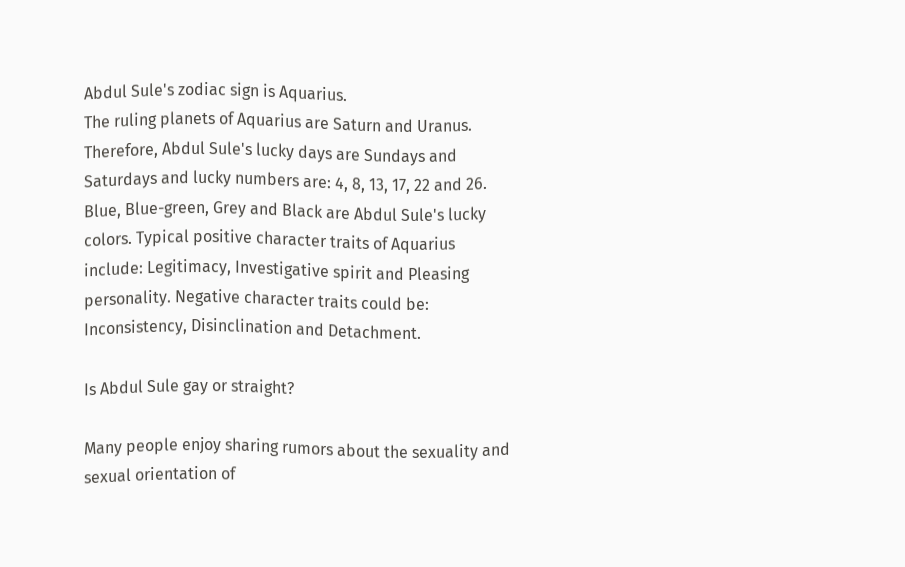Abdul Sule's zodiac sign is Aquarius.
The ruling planets of Aquarius are Saturn and Uranus. Therefore, Abdul Sule's lucky days are Sundays and Saturdays and lucky numbers are: 4, 8, 13, 17, 22 and 26. Blue, Blue-green, Grey and Black are Abdul Sule's lucky colors. Typical positive character traits of Aquarius include: Legitimacy, Investigative spirit and Pleasing personality. Negative character traits could be: Inconsistency, Disinclination and Detachment.

Is Abdul Sule gay or straight?

Many people enjoy sharing rumors about the sexuality and sexual orientation of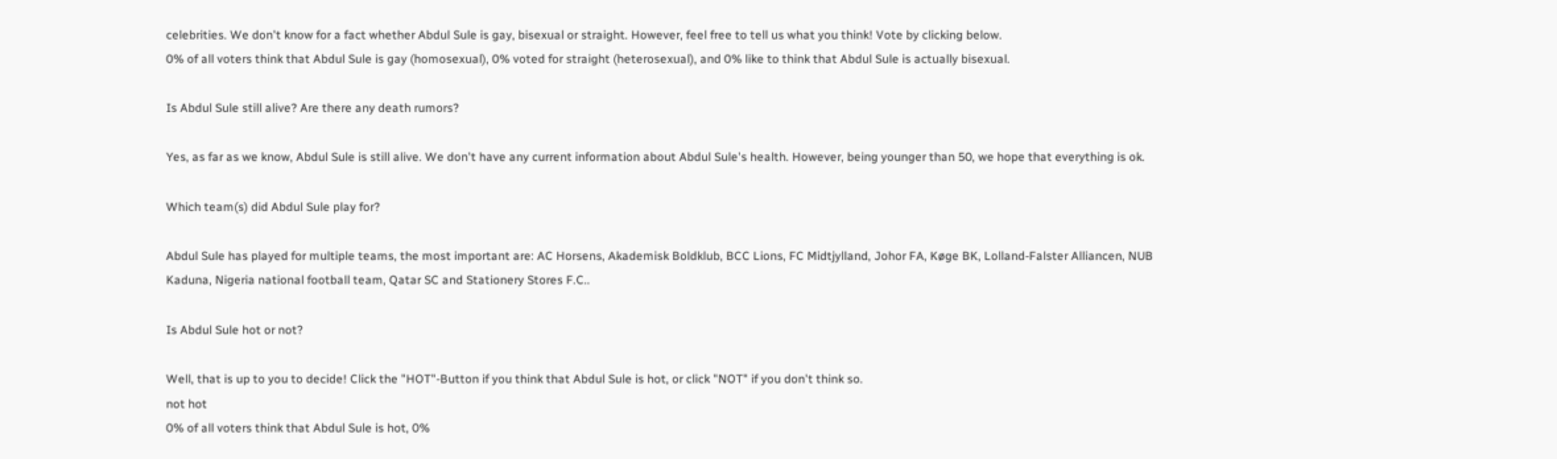celebrities. We don't know for a fact whether Abdul Sule is gay, bisexual or straight. However, feel free to tell us what you think! Vote by clicking below.
0% of all voters think that Abdul Sule is gay (homosexual), 0% voted for straight (heterosexual), and 0% like to think that Abdul Sule is actually bisexual.

Is Abdul Sule still alive? Are there any death rumors?

Yes, as far as we know, Abdul Sule is still alive. We don't have any current information about Abdul Sule's health. However, being younger than 50, we hope that everything is ok.

Which team(s) did Abdul Sule play for?

Abdul Sule has played for multiple teams, the most important are: AC Horsens, Akademisk Boldklub, BCC Lions, FC Midtjylland, Johor FA, Køge BK, Lolland-Falster Alliancen, NUB Kaduna, Nigeria national football team, Qatar SC and Stationery Stores F.C..

Is Abdul Sule hot or not?

Well, that is up to you to decide! Click the "HOT"-Button if you think that Abdul Sule is hot, or click "NOT" if you don't think so.
not hot
0% of all voters think that Abdul Sule is hot, 0%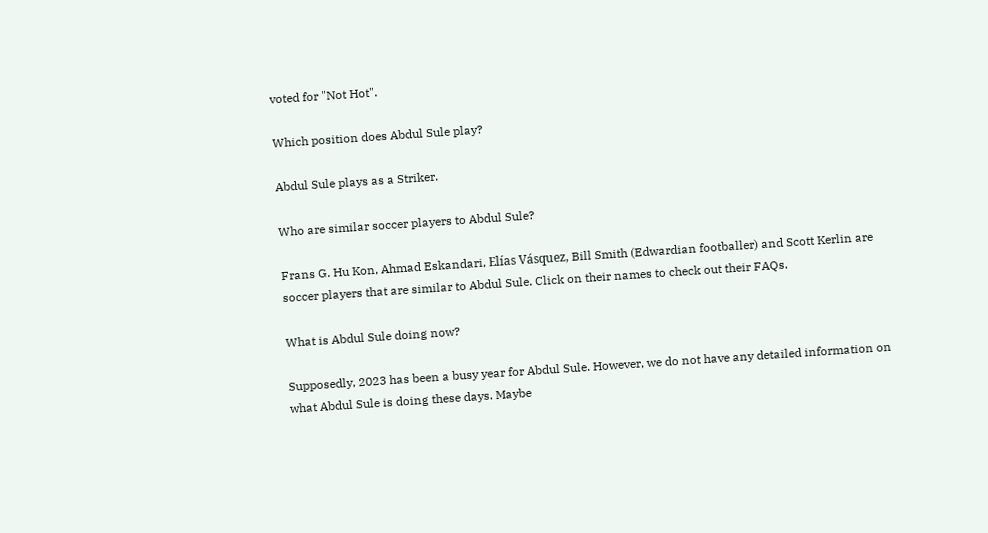voted for "Not Hot".

Which position does Abdul Sule play?

Abdul Sule plays as a Striker.

Who are similar soccer players to Abdul Sule?

Frans G. Hu Kon, Ahmad Eskandari, Elías Vásquez, Bill Smith (Edwardian footballer) and Scott Kerlin are soccer players that are similar to Abdul Sule. Click on their names to check out their FAQs.

What is Abdul Sule doing now?

Supposedly, 2023 has been a busy year for Abdul Sule. However, we do not have any detailed information on what Abdul Sule is doing these days. Maybe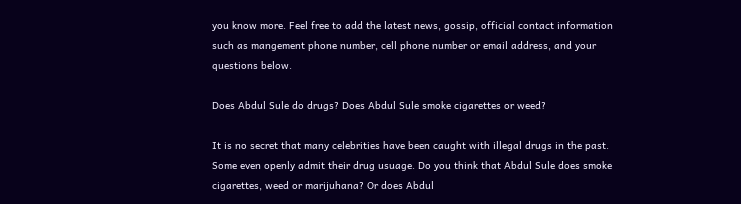you know more. Feel free to add the latest news, gossip, official contact information such as mangement phone number, cell phone number or email address, and your questions below.

Does Abdul Sule do drugs? Does Abdul Sule smoke cigarettes or weed?

It is no secret that many celebrities have been caught with illegal drugs in the past. Some even openly admit their drug usuage. Do you think that Abdul Sule does smoke cigarettes, weed or marijuhana? Or does Abdul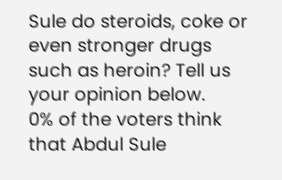Sule do steroids, coke or even stronger drugs such as heroin? Tell us your opinion below.
0% of the voters think that Abdul Sule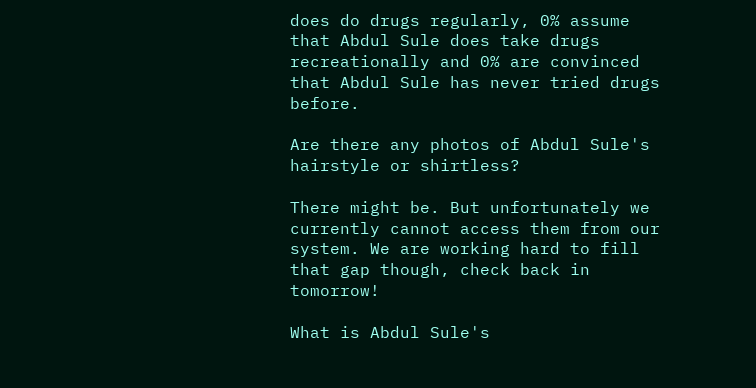does do drugs regularly, 0% assume that Abdul Sule does take drugs recreationally and 0% are convinced that Abdul Sule has never tried drugs before.

Are there any photos of Abdul Sule's hairstyle or shirtless?

There might be. But unfortunately we currently cannot access them from our system. We are working hard to fill that gap though, check back in tomorrow!

What is Abdul Sule's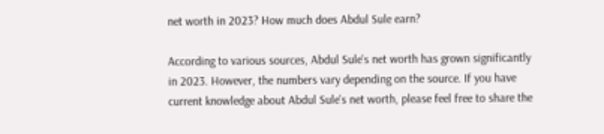net worth in 2023? How much does Abdul Sule earn?

According to various sources, Abdul Sule's net worth has grown significantly in 2023. However, the numbers vary depending on the source. If you have current knowledge about Abdul Sule's net worth, please feel free to share the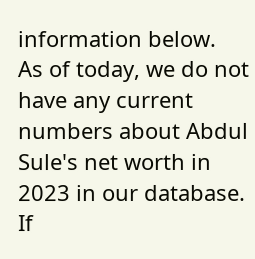information below.
As of today, we do not have any current numbers about Abdul Sule's net worth in 2023 in our database. If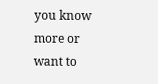you know more or want to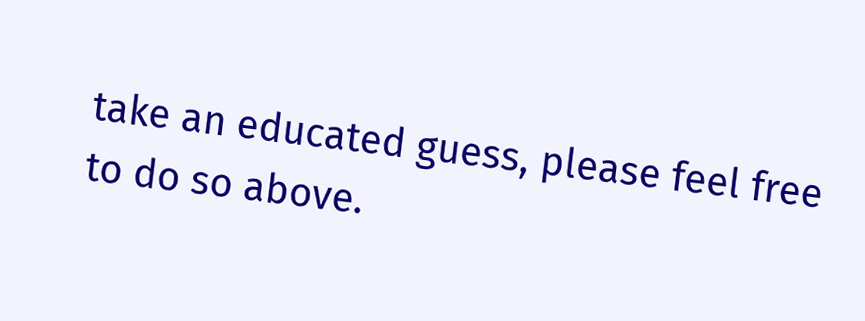take an educated guess, please feel free to do so above.